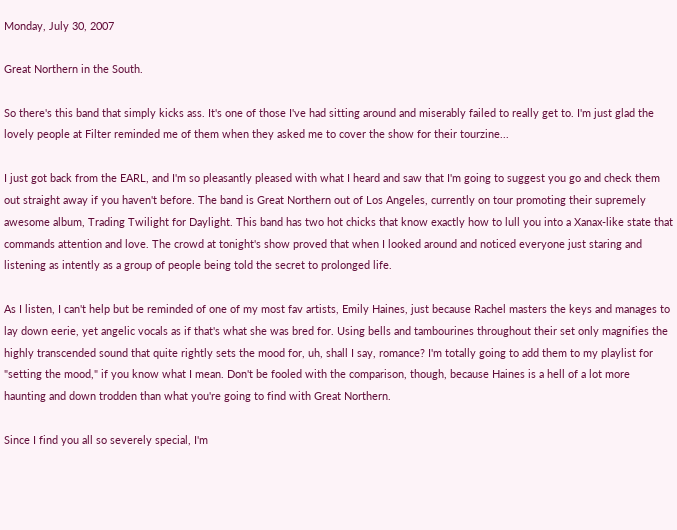Monday, July 30, 2007

Great Northern in the South.

So there's this band that simply kicks ass. It's one of those I've had sitting around and miserably failed to really get to. I'm just glad the lovely people at Filter reminded me of them when they asked me to cover the show for their tourzine...

I just got back from the EARL, and I'm so pleasantly pleased with what I heard and saw that I'm going to suggest you go and check them out straight away if you haven't before. The band is Great Northern out of Los Angeles, currently on tour promoting their supremely awesome album, Trading Twilight for Daylight. This band has two hot chicks that know exactly how to lull you into a Xanax-like state that commands attention and love. The crowd at tonight's show proved that when I looked around and noticed everyone just staring and listening as intently as a group of people being told the secret to prolonged life.

As I listen, I can't help but be reminded of one of my most fav artists, Emily Haines, just because Rachel masters the keys and manages to lay down eerie, yet angelic vocals as if that's what she was bred for. Using bells and tambourines throughout their set only magnifies the highly transcended sound that quite rightly sets the mood for, uh, shall I say, romance? I'm totally going to add them to my playlist for "setting the mood," if you know what I mean. Don't be fooled with the comparison, though, because Haines is a hell of a lot more haunting and down trodden than what you're going to find with Great Northern.

Since I find you all so severely special, I'm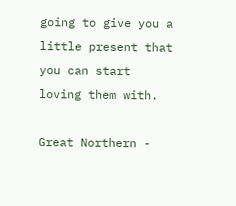going to give you a little present that you can start loving them with.

Great Northern -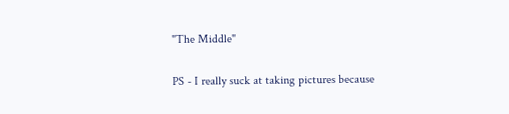"The Middle"

PS - I really suck at taking pictures because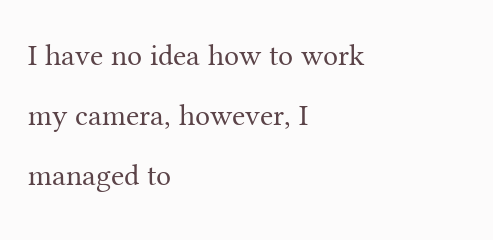I have no idea how to work my camera, however, I managed to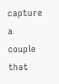capture a couple that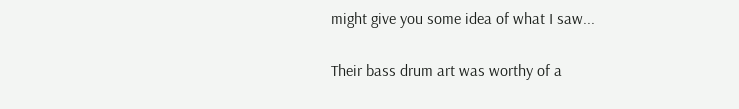might give you some idea of what I saw...

Their bass drum art was worthy of a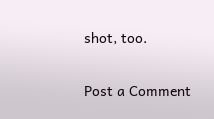shot, too.

Post a Comment